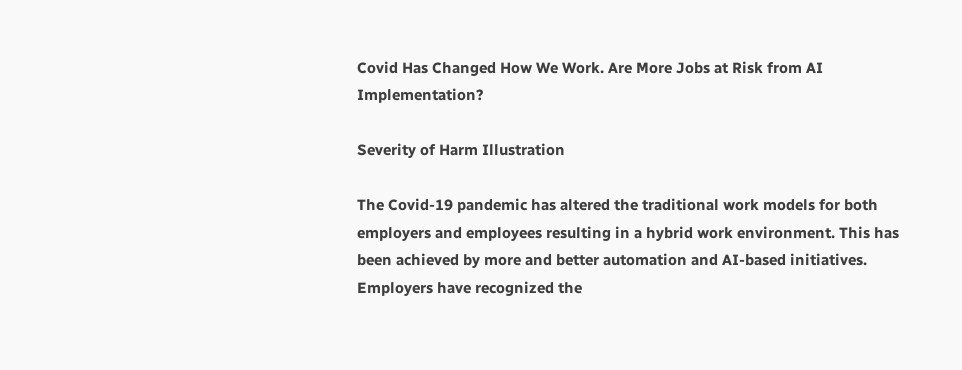Covid Has Changed How We Work. Are More Jobs at Risk from AI Implementation?

Severity of Harm Illustration

The Covid-19 pandemic has altered the traditional work models for both employers and employees resulting in a hybrid work environment. This has been achieved by more and better automation and AI-based initiatives. Employers have recognized the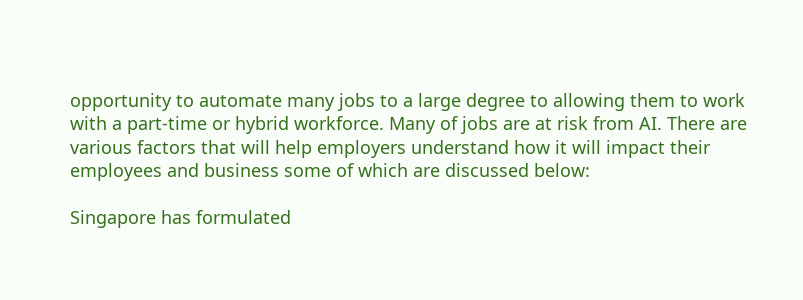opportunity to automate many jobs to a large degree to allowing them to work with a part-time or hybrid workforce. Many of jobs are at risk from AI. There are various factors that will help employers understand how it will impact their employees and business some of which are discussed below:

Singapore has formulated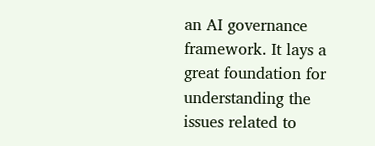an AI governance framework. It lays a great foundation for understanding the issues related to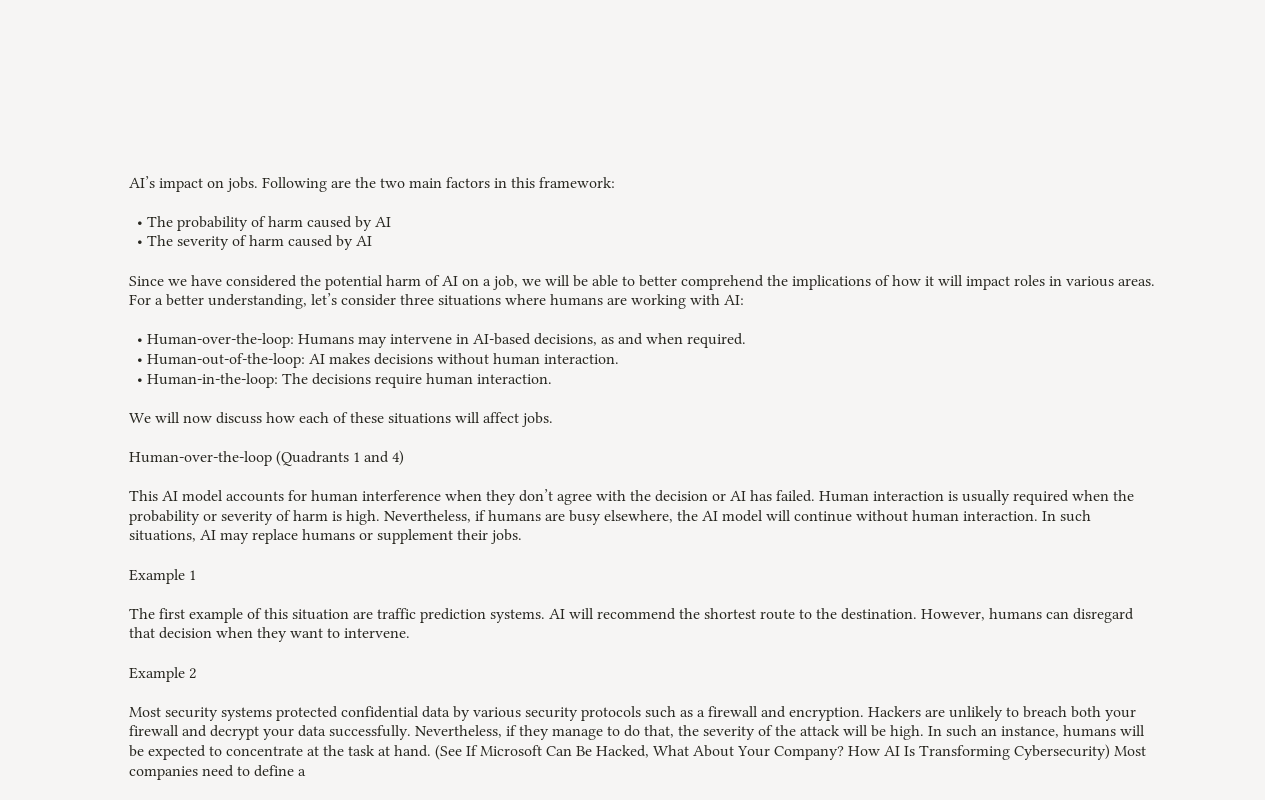AI’s impact on jobs. Following are the two main factors in this framework:

  • The probability of harm caused by AI
  • The severity of harm caused by AI

Since we have considered the potential harm of AI on a job, we will be able to better comprehend the implications of how it will impact roles in various areas. For a better understanding, let’s consider three situations where humans are working with AI:

  • Human-over-the-loop: Humans may intervene in AI-based decisions, as and when required.
  • Human-out-of-the-loop: AI makes decisions without human interaction.
  • Human-in-the-loop: The decisions require human interaction.

We will now discuss how each of these situations will affect jobs.

Human-over-the-loop (Quadrants 1 and 4)

This AI model accounts for human interference when they don’t agree with the decision or AI has failed. Human interaction is usually required when the probability or severity of harm is high. Nevertheless, if humans are busy elsewhere, the AI model will continue without human interaction. In such situations, AI may replace humans or supplement their jobs.

Example 1

The first example of this situation are traffic prediction systems. AI will recommend the shortest route to the destination. However, humans can disregard that decision when they want to intervene.

Example 2

Most security systems protected confidential data by various security protocols such as a firewall and encryption. Hackers are unlikely to breach both your firewall and decrypt your data successfully. Nevertheless, if they manage to do that, the severity of the attack will be high. In such an instance, humans will be expected to concentrate at the task at hand. (See If Microsoft Can Be Hacked, What About Your Company? How AI Is Transforming Cybersecurity) Most companies need to define a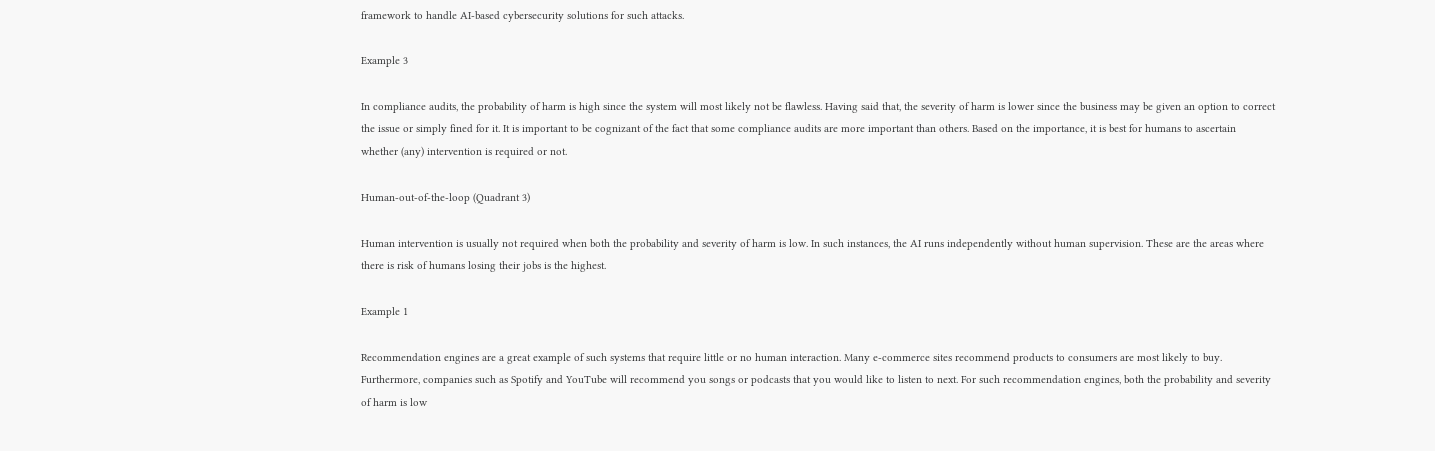framework to handle AI-based cybersecurity solutions for such attacks.

Example 3

In compliance audits, the probability of harm is high since the system will most likely not be flawless. Having said that, the severity of harm is lower since the business may be given an option to correct the issue or simply fined for it. It is important to be cognizant of the fact that some compliance audits are more important than others. Based on the importance, it is best for humans to ascertain whether (any) intervention is required or not.

Human-out-of-the-loop (Quadrant 3)

Human intervention is usually not required when both the probability and severity of harm is low. In such instances, the AI runs independently without human supervision. These are the areas where there is risk of humans losing their jobs is the highest.

Example 1

Recommendation engines are a great example of such systems that require little or no human interaction. Many e-commerce sites recommend products to consumers are most likely to buy. Furthermore, companies such as Spotify and YouTube will recommend you songs or podcasts that you would like to listen to next. For such recommendation engines, both the probability and severity of harm is low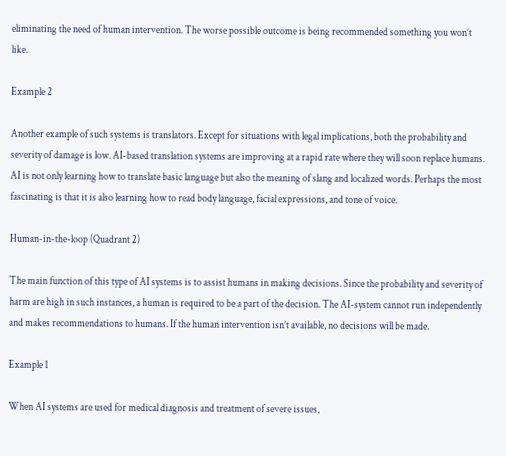eliminating the need of human intervention. The worse possible outcome is being recommended something you won’t like.

Example 2

Another example of such systems is translators. Except for situations with legal implications, both the probability and severity of damage is low. AI-based translation systems are improving at a rapid rate where they will soon replace humans. AI is not only learning how to translate basic language but also the meaning of slang and localized words. Perhaps the most fascinating is that it is also learning how to read body language, facial expressions, and tone of voice.

Human-in-the-loop (Quadrant 2)

The main function of this type of AI systems is to assist humans in making decisions. Since the probability and severity of harm are high in such instances, a human is required to be a part of the decision. The AI-system cannot run independently and makes recommendations to humans. If the human intervention isn’t available, no decisions will be made.

Example 1

When AI systems are used for medical diagnosis and treatment of severe issues,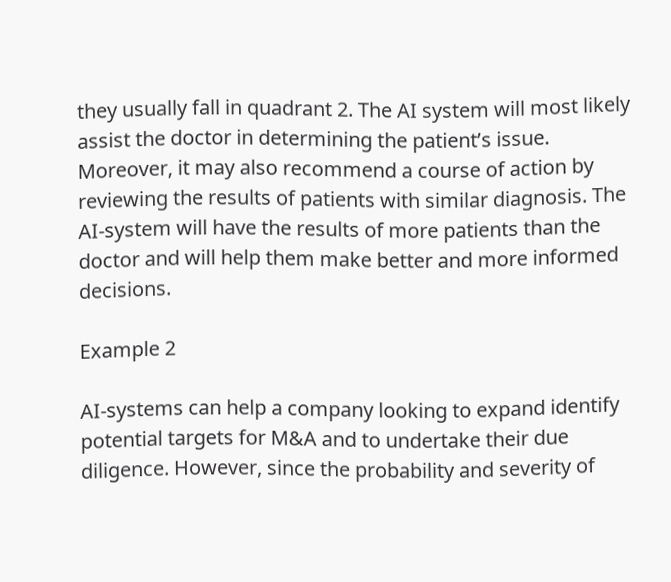they usually fall in quadrant 2. The AI system will most likely assist the doctor in determining the patient’s issue. Moreover, it may also recommend a course of action by reviewing the results of patients with similar diagnosis. The AI-system will have the results of more patients than the doctor and will help them make better and more informed decisions.

Example 2

AI-systems can help a company looking to expand identify potential targets for M&A and to undertake their due diligence. However, since the probability and severity of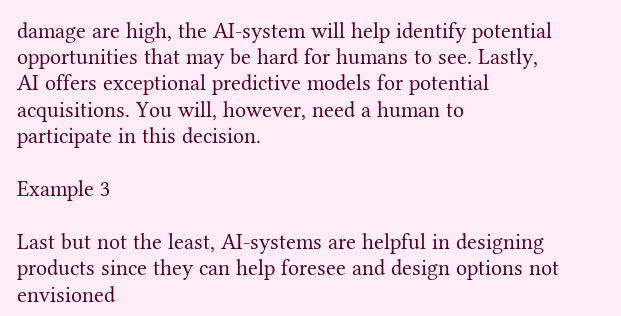damage are high, the AI-system will help identify potential opportunities that may be hard for humans to see. Lastly, AI offers exceptional predictive models for potential acquisitions. You will, however, need a human to participate in this decision.

Example 3

Last but not the least, AI-systems are helpful in designing products since they can help foresee and design options not envisioned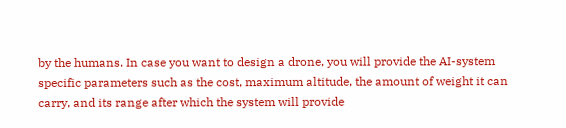by the humans. In case you want to design a drone, you will provide the AI-system specific parameters such as the cost, maximum altitude, the amount of weight it can carry, and its range after which the system will provide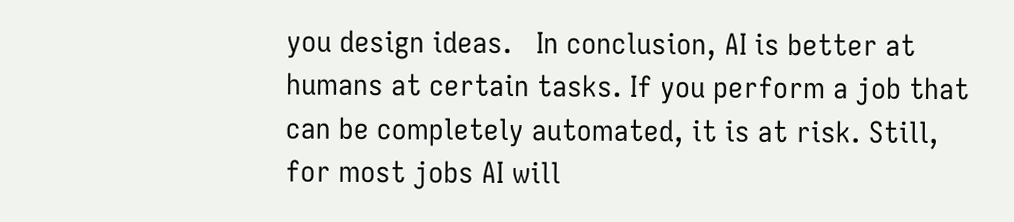you design ideas.   In conclusion, AI is better at humans at certain tasks. If you perform a job that can be completely automated, it is at risk. Still, for most jobs AI will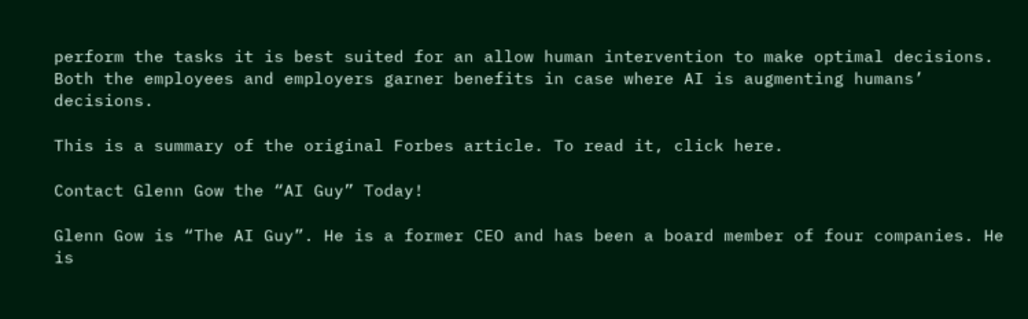perform the tasks it is best suited for an allow human intervention to make optimal decisions. Both the employees and employers garner benefits in case where AI is augmenting humans’ decisions.

This is a summary of the original Forbes article. To read it, click here.

Contact Glenn Gow the “AI Guy” Today!

Glenn Gow is “The AI Guy”. He is a former CEO and has been a board member of four companies. He is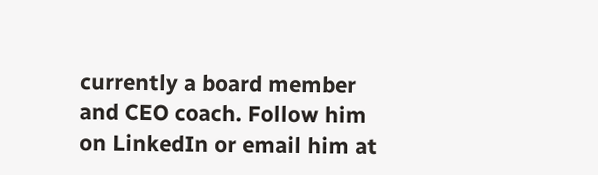currently a board member and CEO coach. Follow him on LinkedIn or email him at